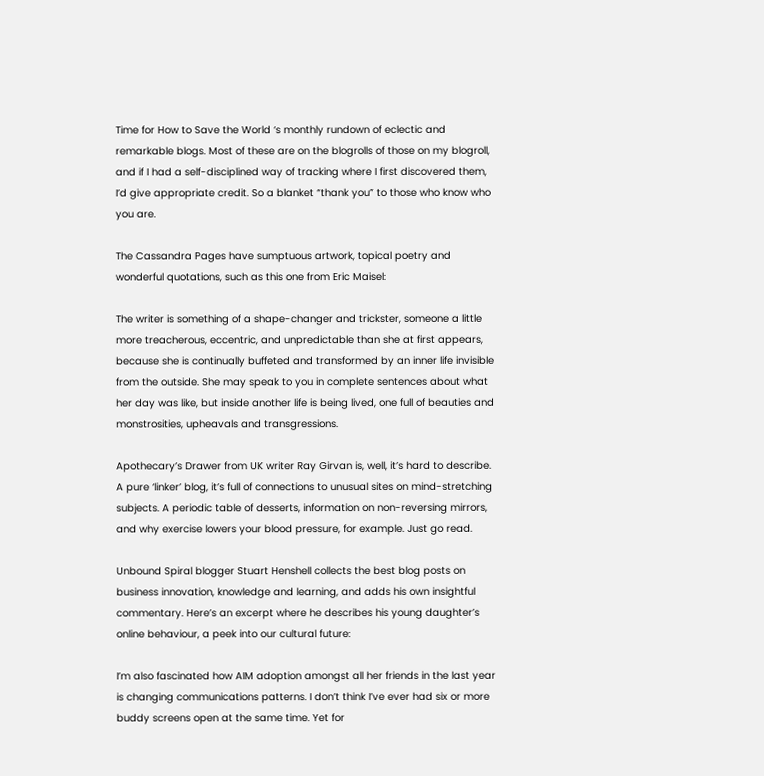Time for How to Save the World ‘s monthly rundown of eclectic and remarkable blogs. Most of these are on the blogrolls of those on my blogroll, and if I had a self-disciplined way of tracking where I first discovered them, I’d give appropriate credit. So a blanket “thank you” to those who know who you are.

The Cassandra Pages have sumptuous artwork, topical poetry and wonderful quotations, such as this one from Eric Maisel:

The writer is something of a shape-changer and trickster, someone a little more treacherous, eccentric, and unpredictable than she at first appears, because she is continually buffeted and transformed by an inner life invisible from the outside. She may speak to you in complete sentences about what her day was like, but inside another life is being lived, one full of beauties and monstrosities, upheavals and transgressions.

Apothecary’s Drawer from UK writer Ray Girvan is, well, it’s hard to describe. A pure ‘linker’ blog, it’s full of connections to unusual sites on mind-stretching subjects. A periodic table of desserts, information on non-reversing mirrors, and why exercise lowers your blood pressure, for example. Just go read.

Unbound Spiral blogger Stuart Henshell collects the best blog posts on business innovation, knowledge and learning, and adds his own insightful commentary. Here’s an excerpt where he describes his young daughter’s online behaviour, a peek into our cultural future:

I’m also fascinated how AIM adoption amongst all her friends in the last year is changing communications patterns. I don’t think I’ve ever had six or more buddy screens open at the same time. Yet for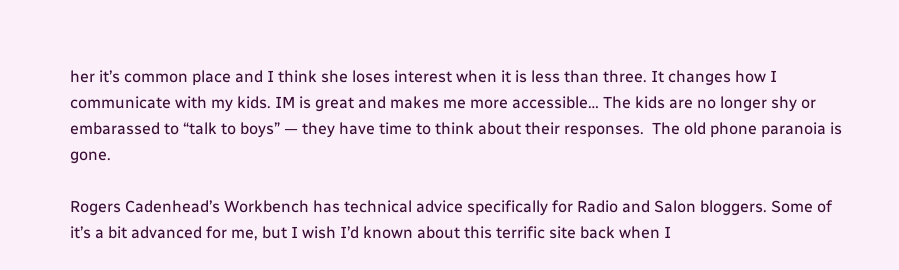her it’s common place and I think she loses interest when it is less than three. It changes how I communicate with my kids. IM is great and makes me more accessible… The kids are no longer shy or embarassed to “talk to boys” — they have time to think about their responses.  The old phone paranoia is gone.

Rogers Cadenhead’s Workbench has technical advice specifically for Radio and Salon bloggers. Some of it’s a bit advanced for me, but I wish I’d known about this terrific site back when I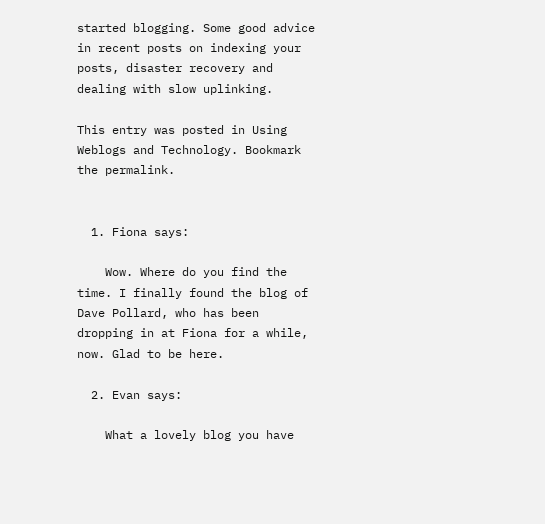started blogging. Some good advice in recent posts on indexing your posts, disaster recovery and dealing with slow uplinking.

This entry was posted in Using Weblogs and Technology. Bookmark the permalink.


  1. Fiona says:

    Wow. Where do you find the time. I finally found the blog of Dave Pollard, who has been dropping in at Fiona for a while, now. Glad to be here.

  2. Evan says:

    What a lovely blog you have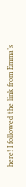here! I followed the link from Emma’s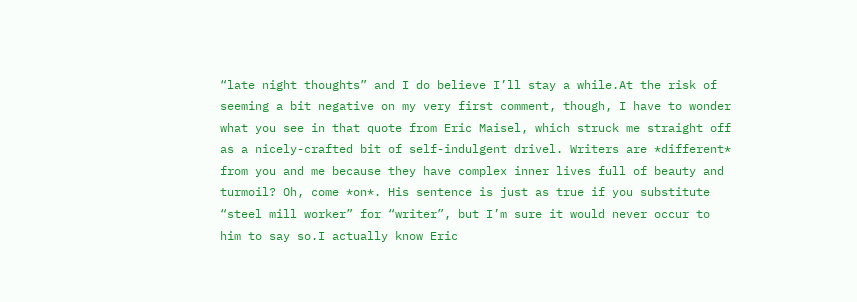“late night thoughts” and I do believe I’ll stay a while.At the risk of seeming a bit negative on my very first comment, though, I have to wonder what you see in that quote from Eric Maisel, which struck me straight off as a nicely-crafted bit of self-indulgent drivel. Writers are *different* from you and me because they have complex inner lives full of beauty and turmoil? Oh, come *on*. His sentence is just as true if you substitute “steel mill worker” for “writer”, but I’m sure it would never occur to him to say so.I actually know Eric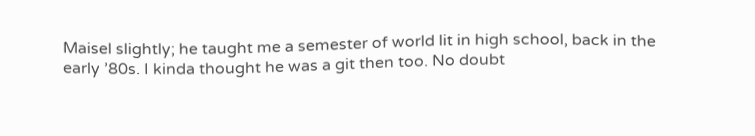Maisel slightly; he taught me a semester of world lit in high school, back in the early ’80s. I kinda thought he was a git then too. No doubt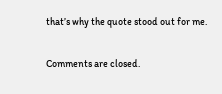that’s why the quote stood out for me.

Comments are closed.